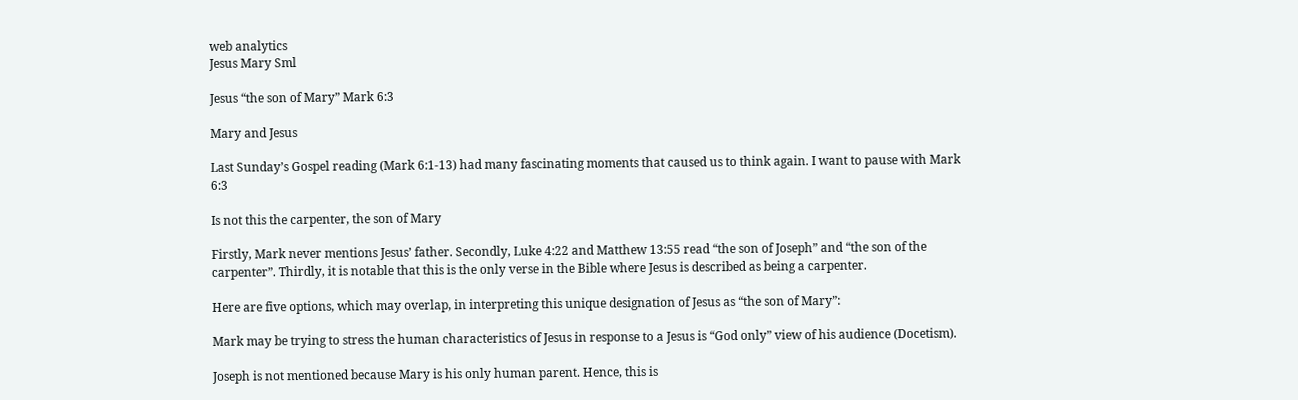web analytics
Jesus Mary Sml

Jesus “the son of Mary” Mark 6:3

Mary and Jesus

Last Sunday’s Gospel reading (Mark 6:1-13) had many fascinating moments that caused us to think again. I want to pause with Mark 6:3

Is not this the carpenter, the son of Mary

Firstly, Mark never mentions Jesus’ father. Secondly, Luke 4:22 and Matthew 13:55 read “the son of Joseph” and “the son of the carpenter”. Thirdly, it is notable that this is the only verse in the Bible where Jesus is described as being a carpenter.

Here are five options, which may overlap, in interpreting this unique designation of Jesus as “the son of Mary”:

Mark may be trying to stress the human characteristics of Jesus in response to a Jesus is “God only” view of his audience (Docetism).

Joseph is not mentioned because Mary is his only human parent. Hence, this is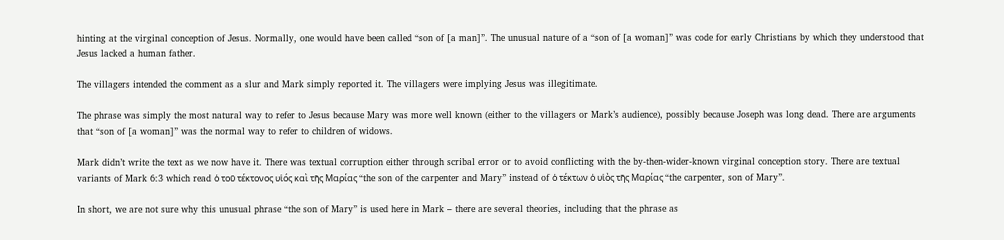hinting at the virginal conception of Jesus. Normally, one would have been called “son of [a man]”. The unusual nature of a “son of [a woman]” was code for early Christians by which they understood that Jesus lacked a human father.

The villagers intended the comment as a slur and Mark simply reported it. The villagers were implying Jesus was illegitimate.

The phrase was simply the most natural way to refer to Jesus because Mary was more well known (either to the villagers or Mark’s audience), possibly because Joseph was long dead. There are arguments that “son of [a woman]” was the normal way to refer to children of widows.

Mark didn’t write the text as we now have it. There was textual corruption either through scribal error or to avoid conflicting with the by-then-wider-known virginal conception story. There are textual variants of Mark 6:3 which read ὁ τοῦ τέκτονος υἱός καὶ τῆς Μαρίας “the son of the carpenter and Mary” instead of ὁ τέκτων ὁ υἱὸς τῆς Μαρίας “the carpenter, son of Mary”.

In short, we are not sure why this unusual phrase “the son of Mary” is used here in Mark – there are several theories, including that the phrase as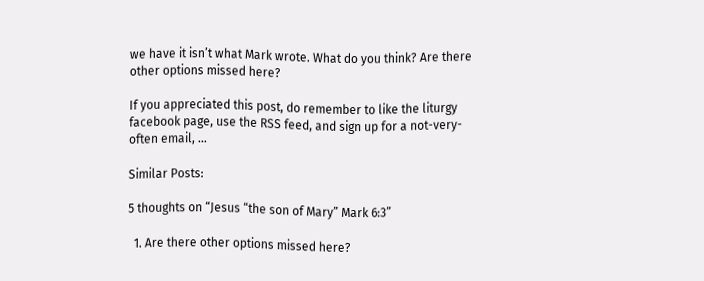we have it isn’t what Mark wrote. What do you think? Are there other options missed here?

If you appreciated this post, do remember to like the liturgy facebook page, use the RSS feed, and sign up for a not-very-often email, …

Similar Posts:

5 thoughts on “Jesus “the son of Mary” Mark 6:3”

  1. Are there other options missed here?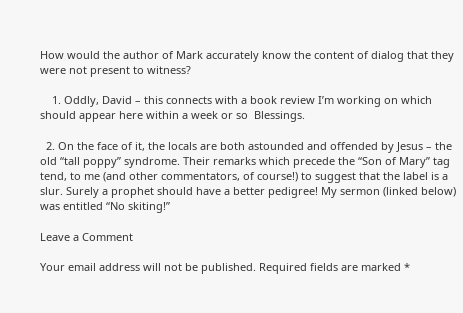How would the author of Mark accurately know the content of dialog that they were not present to witness?

    1. Oddly, David – this connects with a book review I’m working on which should appear here within a week or so  Blessings.

  2. On the face of it, the locals are both astounded and offended by Jesus – the old “tall poppy” syndrome. Their remarks which precede the “Son of Mary” tag tend, to me (and other commentators, of course!) to suggest that the label is a slur. Surely a prophet should have a better pedigree! My sermon (linked below) was entitled “No skiting!”

Leave a Comment

Your email address will not be published. Required fields are marked *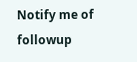Notify me of followup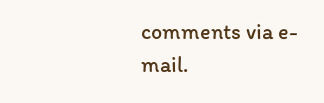comments via e-mail.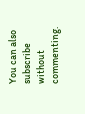You can also subscribe without commenting.